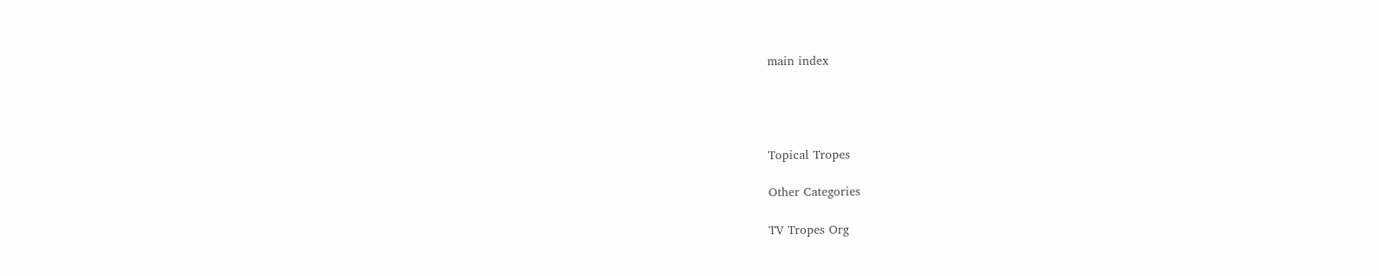main index




Topical Tropes

Other Categories

TV Tropes Org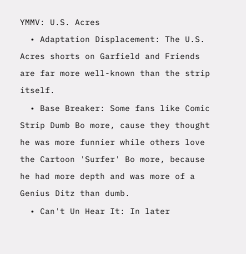YMMV: U.S. Acres
  • Adaptation Displacement: The U.S. Acres shorts on Garfield and Friends are far more well-known than the strip itself.
  • Base Breaker: Some fans like Comic Strip Dumb Bo more, cause they thought he was more funnier while others love the Cartoon 'Surfer' Bo more, because he had more depth and was more of a Genius Ditz than dumb.
  • Can't Un Hear It: In later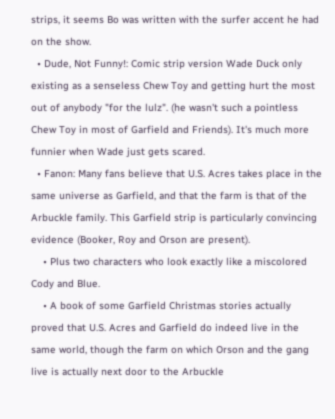strips, it seems Bo was written with the surfer accent he had on the show.
  • Dude, Not Funny!: Comic strip version Wade Duck only existing as a senseless Chew Toy and getting hurt the most out of anybody "for the lulz". (he wasn't such a pointless Chew Toy in most of Garfield and Friends). It's much more funnier when Wade just gets scared.
  • Fanon: Many fans believe that U.S. Acres takes place in the same universe as Garfield, and that the farm is that of the Arbuckle family. This Garfield strip is particularly convincing evidence (Booker, Roy and Orson are present).
    • Plus two characters who look exactly like a miscolored Cody and Blue.
    • A book of some Garfield Christmas stories actually proved that U.S. Acres and Garfield do indeed live in the same world, though the farm on which Orson and the gang live is actually next door to the Arbuckle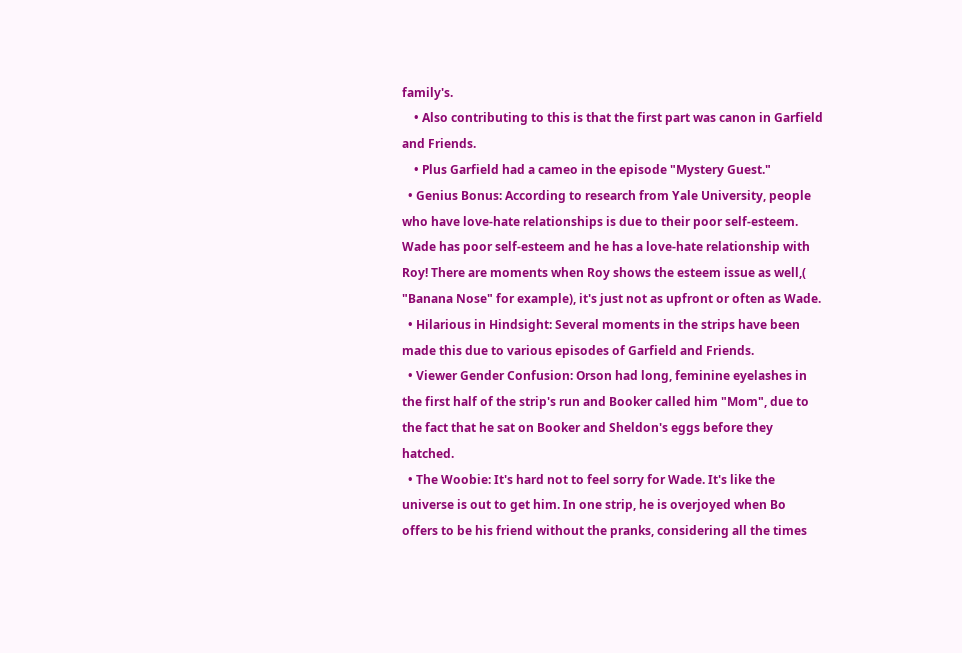family's.
    • Also contributing to this is that the first part was canon in Garfield and Friends.
    • Plus Garfield had a cameo in the episode "Mystery Guest."
  • Genius Bonus: According to research from Yale University, people who have love-hate relationships is due to their poor self-esteem. Wade has poor self-esteem and he has a love-hate relationship with Roy! There are moments when Roy shows the esteem issue as well,( "Banana Nose" for example), it's just not as upfront or often as Wade.
  • Hilarious in Hindsight: Several moments in the strips have been made this due to various episodes of Garfield and Friends.
  • Viewer Gender Confusion: Orson had long, feminine eyelashes in the first half of the strip's run and Booker called him "Mom", due to the fact that he sat on Booker and Sheldon's eggs before they hatched.
  • The Woobie: It's hard not to feel sorry for Wade. It's like the universe is out to get him. In one strip, he is overjoyed when Bo offers to be his friend without the pranks, considering all the times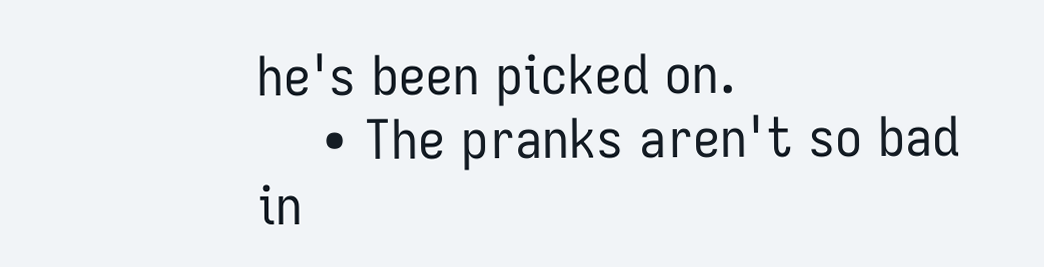he's been picked on.
    • The pranks aren't so bad in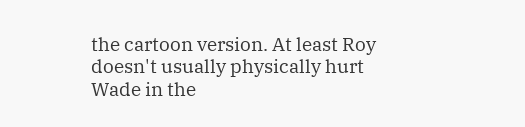the cartoon version. At least Roy doesn't usually physically hurt Wade in the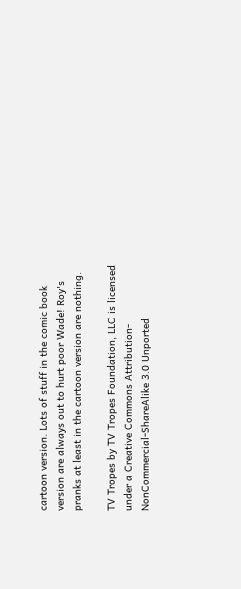cartoon version. Lots of stuff in the comic book version are always out to hurt poor Wade! Roy's pranks at least in the cartoon version are nothing.

TV Tropes by TV Tropes Foundation, LLC is licensed under a Creative Commons Attribution-NonCommercial-ShareAlike 3.0 Unported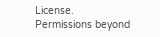License.
Permissions beyond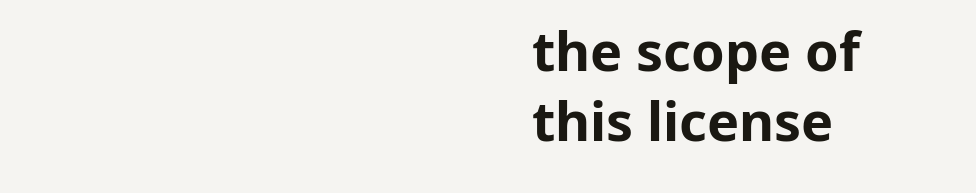the scope of this license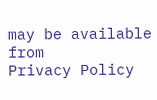may be available from
Privacy Policy